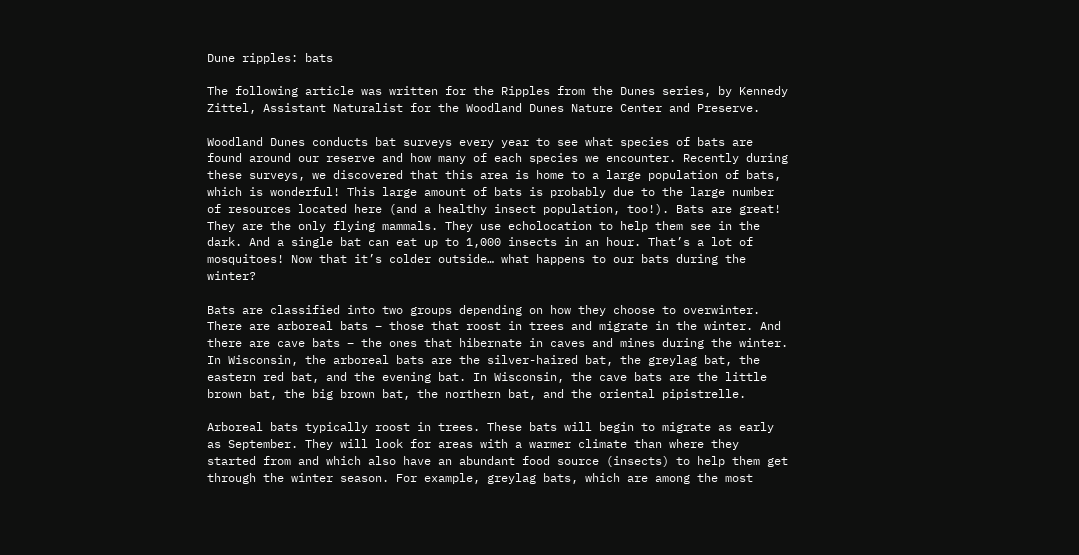Dune ripples: bats

The following article was written for the Ripples from the Dunes series, by Kennedy Zittel, Assistant Naturalist for the Woodland Dunes Nature Center and Preserve.

Woodland Dunes conducts bat surveys every year to see what species of bats are found around our reserve and how many of each species we encounter. Recently during these surveys, we discovered that this area is home to a large population of bats, which is wonderful! This large amount of bats is probably due to the large number of resources located here (and a healthy insect population, too!). Bats are great! They are the only flying mammals. They use echolocation to help them see in the dark. And a single bat can eat up to 1,000 insects in an hour. That’s a lot of mosquitoes! Now that it’s colder outside… what happens to our bats during the winter?

Bats are classified into two groups depending on how they choose to overwinter. There are arboreal bats – those that roost in trees and migrate in the winter. And there are cave bats – the ones that hibernate in caves and mines during the winter. In Wisconsin, the arboreal bats are the silver-haired bat, the greylag bat, the eastern red bat, and the evening bat. In Wisconsin, the cave bats are the little brown bat, the big brown bat, the northern bat, and the oriental pipistrelle.

Arboreal bats typically roost in trees. These bats will begin to migrate as early as September. They will look for areas with a warmer climate than where they started from and which also have an abundant food source (insects) to help them get through the winter season. For example, greylag bats, which are among the most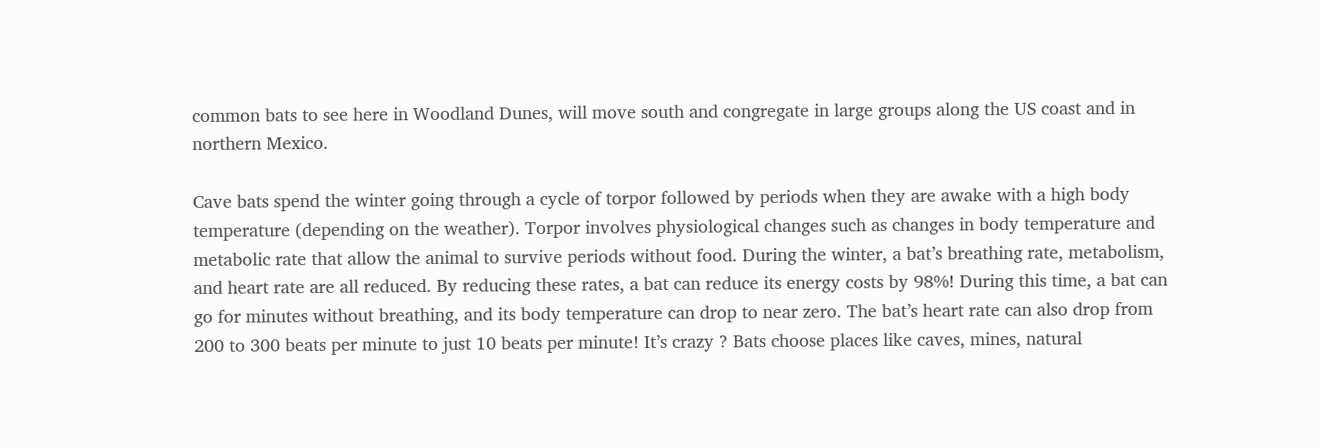common bats to see here in Woodland Dunes, will move south and congregate in large groups along the US coast and in northern Mexico.

Cave bats spend the winter going through a cycle of torpor followed by periods when they are awake with a high body temperature (depending on the weather). Torpor involves physiological changes such as changes in body temperature and metabolic rate that allow the animal to survive periods without food. During the winter, a bat’s breathing rate, metabolism, and heart rate are all reduced. By reducing these rates, a bat can reduce its energy costs by 98%! During this time, a bat can go for minutes without breathing, and its body temperature can drop to near zero. The bat’s heart rate can also drop from 200 to 300 beats per minute to just 10 beats per minute! It’s crazy ? Bats choose places like caves, mines, natural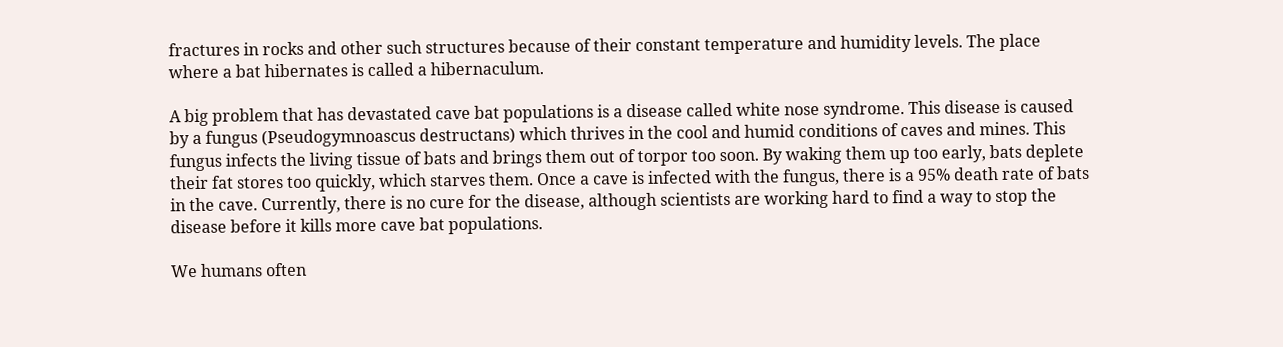fractures in rocks and other such structures because of their constant temperature and humidity levels. The place where a bat hibernates is called a hibernaculum.

A big problem that has devastated cave bat populations is a disease called white nose syndrome. This disease is caused by a fungus (Pseudogymnoascus destructans) which thrives in the cool and humid conditions of caves and mines. This fungus infects the living tissue of bats and brings them out of torpor too soon. By waking them up too early, bats deplete their fat stores too quickly, which starves them. Once a cave is infected with the fungus, there is a 95% death rate of bats in the cave. Currently, there is no cure for the disease, although scientists are working hard to find a way to stop the disease before it kills more cave bat populations.

We humans often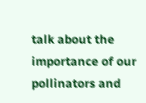talk about the importance of our pollinators and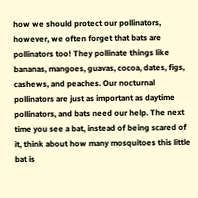how we should protect our pollinators, however, we often forget that bats are pollinators too! They pollinate things like bananas, mangoes, guavas, cocoa, dates, figs, cashews, and peaches. Our nocturnal pollinators are just as important as daytime pollinators, and bats need our help. The next time you see a bat, instead of being scared of it, think about how many mosquitoes this little bat is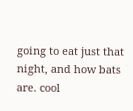going to eat just that night, and how bats are. cool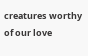creatures worthy of our love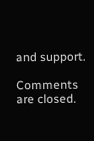and support.

Comments are closed.